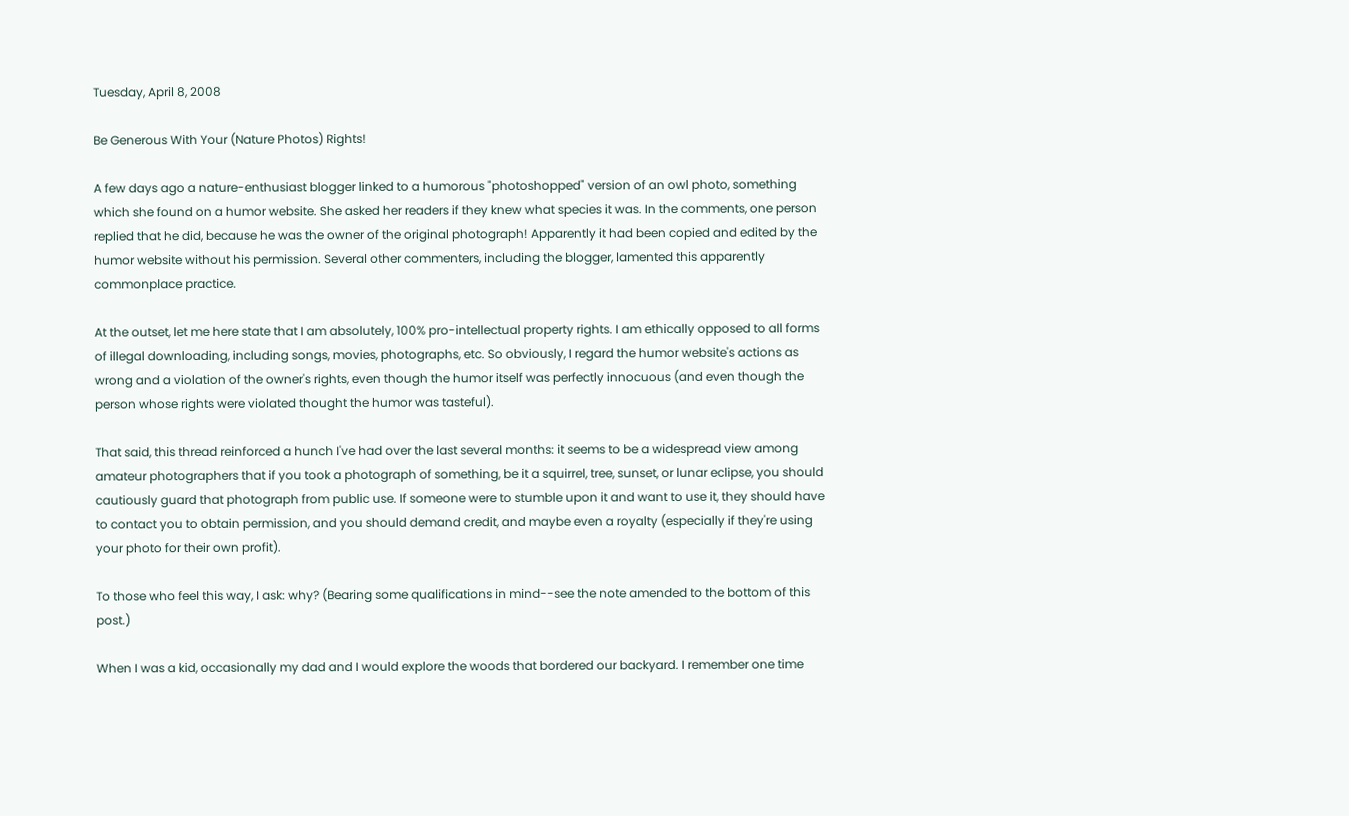Tuesday, April 8, 2008

Be Generous With Your (Nature Photos) Rights!

A few days ago a nature-enthusiast blogger linked to a humorous "photoshopped" version of an owl photo, something which she found on a humor website. She asked her readers if they knew what species it was. In the comments, one person replied that he did, because he was the owner of the original photograph! Apparently it had been copied and edited by the humor website without his permission. Several other commenters, including the blogger, lamented this apparently commonplace practice.

At the outset, let me here state that I am absolutely, 100% pro-intellectual property rights. I am ethically opposed to all forms of illegal downloading, including songs, movies, photographs, etc. So obviously, I regard the humor website's actions as wrong and a violation of the owner's rights, even though the humor itself was perfectly innocuous (and even though the person whose rights were violated thought the humor was tasteful).

That said, this thread reinforced a hunch I've had over the last several months: it seems to be a widespread view among amateur photographers that if you took a photograph of something, be it a squirrel, tree, sunset, or lunar eclipse, you should cautiously guard that photograph from public use. If someone were to stumble upon it and want to use it, they should have to contact you to obtain permission, and you should demand credit, and maybe even a royalty (especially if they're using your photo for their own profit).

To those who feel this way, I ask: why? (Bearing some qualifications in mind--see the note amended to the bottom of this post.)

When I was a kid, occasionally my dad and I would explore the woods that bordered our backyard. I remember one time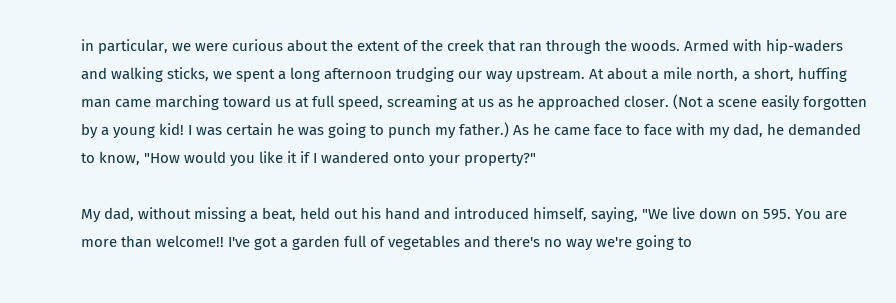in particular, we were curious about the extent of the creek that ran through the woods. Armed with hip-waders and walking sticks, we spent a long afternoon trudging our way upstream. At about a mile north, a short, huffing man came marching toward us at full speed, screaming at us as he approached closer. (Not a scene easily forgotten by a young kid! I was certain he was going to punch my father.) As he came face to face with my dad, he demanded to know, "How would you like it if I wandered onto your property?"

My dad, without missing a beat, held out his hand and introduced himself, saying, "We live down on 595. You are more than welcome!! I've got a garden full of vegetables and there's no way we're going to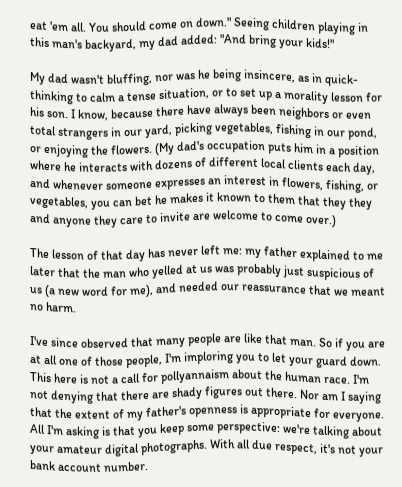eat 'em all. You should come on down." Seeing children playing in this man's backyard, my dad added: "And bring your kids!"

My dad wasn't bluffing, nor was he being insincere, as in quick-thinking to calm a tense situation, or to set up a morality lesson for his son. I know, because there have always been neighbors or even total strangers in our yard, picking vegetables, fishing in our pond, or enjoying the flowers. (My dad's occupation puts him in a position where he interacts with dozens of different local clients each day, and whenever someone expresses an interest in flowers, fishing, or vegetables, you can bet he makes it known to them that they they and anyone they care to invite are welcome to come over.)

The lesson of that day has never left me: my father explained to me later that the man who yelled at us was probably just suspicious of us (a new word for me), and needed our reassurance that we meant no harm.

I've since observed that many people are like that man. So if you are at all one of those people, I'm imploring you to let your guard down. This here is not a call for pollyannaism about the human race. I'm not denying that there are shady figures out there. Nor am I saying that the extent of my father's openness is appropriate for everyone. All I'm asking is that you keep some perspective: we're talking about your amateur digital photographs. With all due respect, it's not your bank account number.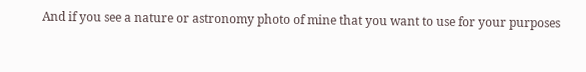And if you see a nature or astronomy photo of mine that you want to use for your purposes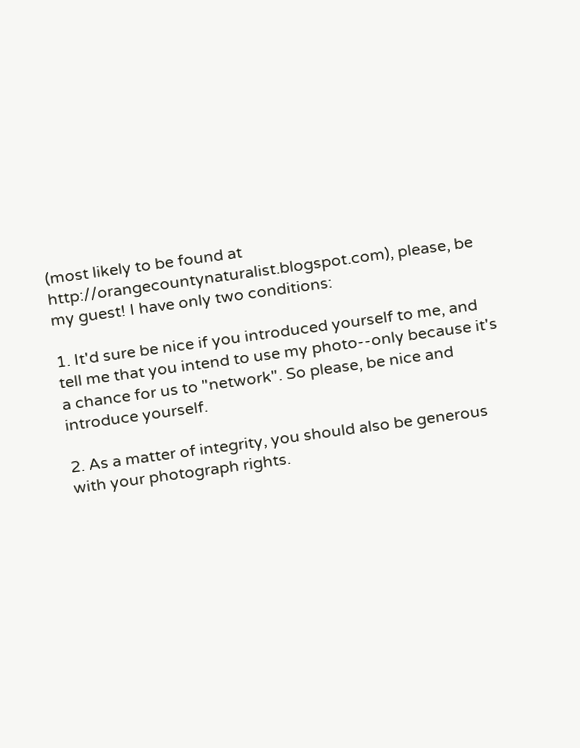(most likely to be found at http://orangecountynaturalist.blogspot.com), please, be my guest! I have only two conditions:

1. It'd sure be nice if you introduced yourself to me, and tell me that you intend to use my photo--only because it's a chance for us to "network". So please, be nice and introduce yourself.

2. As a matter of integrity, you should also be generous with your photograph rights.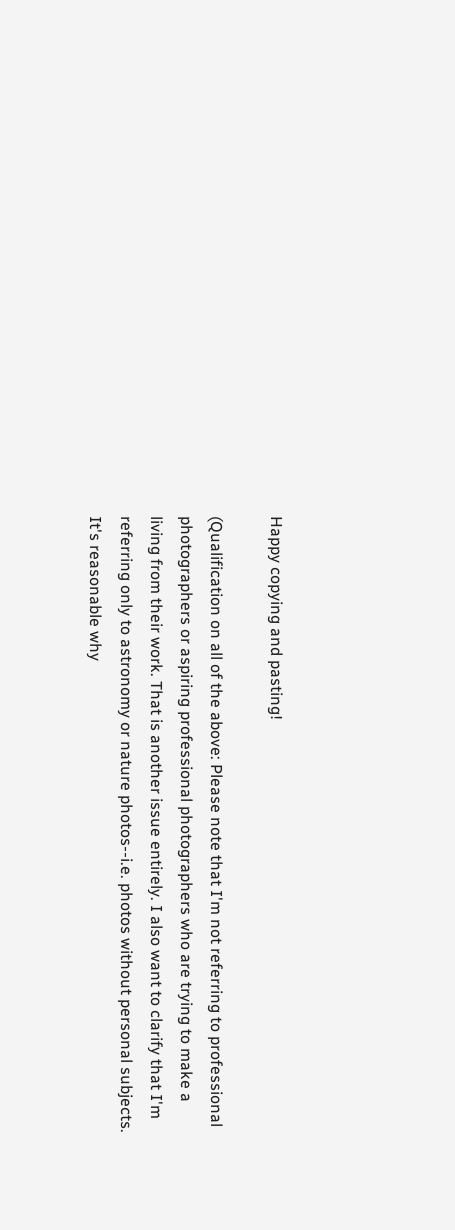Happy copying and pasting!

(Qualification on all of the above: Please note that I'm not referring to professional photographers or aspiring professional photographers who are trying to make a living from their work. That is another issue entirely. I also want to clarify that I'm referring only to astronomy or nature photos--i.e. photos without personal subjects. It's reasonable why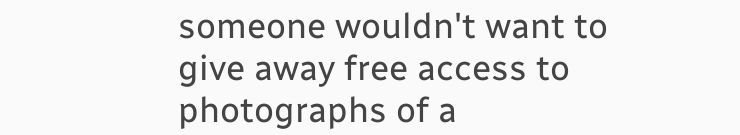someone wouldn't want to give away free access to photographs of a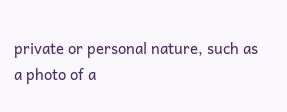private or personal nature, such as a photo of a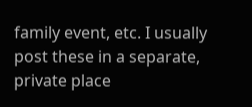family event, etc. I usually post these in a separate, private place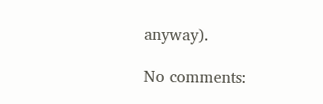anyway).

No comments: